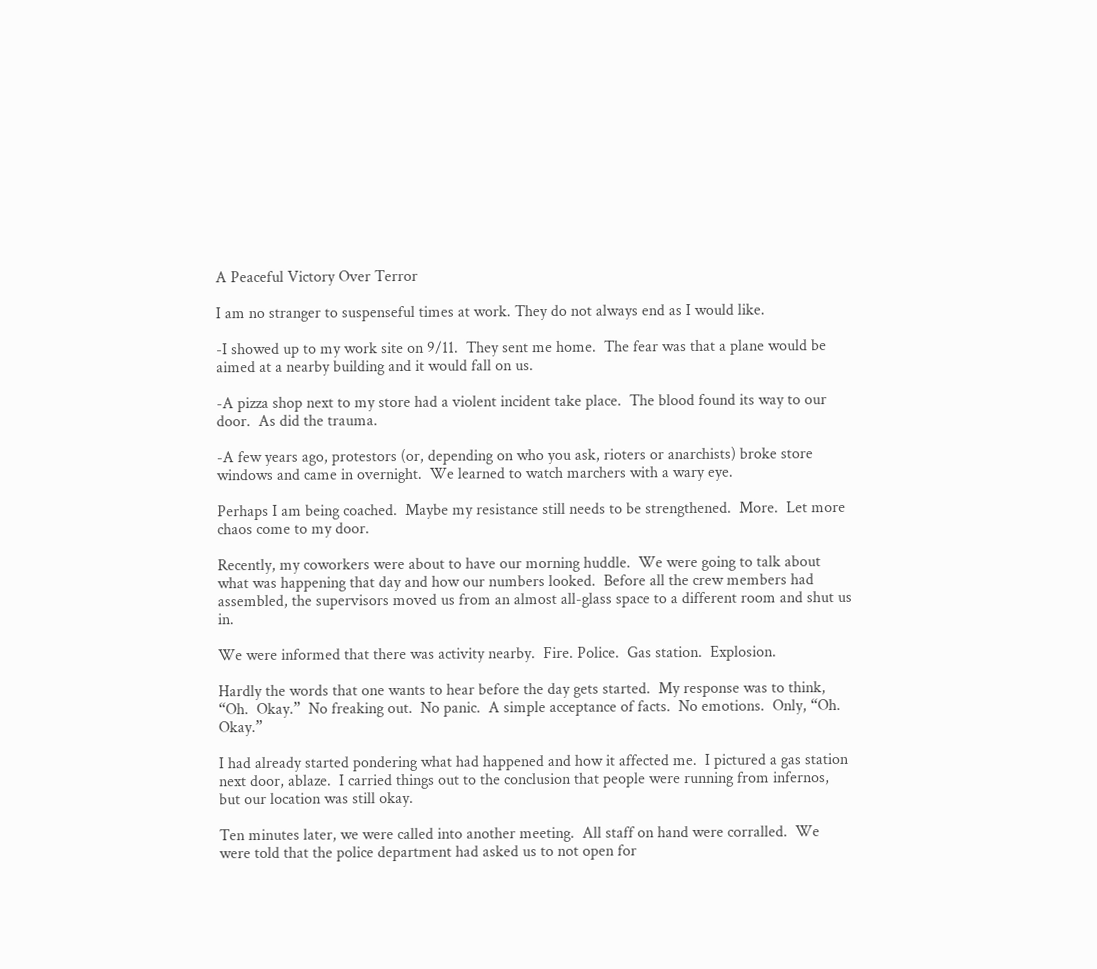A Peaceful Victory Over Terror

I am no stranger to suspenseful times at work. They do not always end as I would like.

-I showed up to my work site on 9/11.  They sent me home.  The fear was that a plane would be aimed at a nearby building and it would fall on us.

-A pizza shop next to my store had a violent incident take place.  The blood found its way to our door.  As did the trauma.

-A few years ago, protestors (or, depending on who you ask, rioters or anarchists) broke store windows and came in overnight.  We learned to watch marchers with a wary eye.

Perhaps I am being coached.  Maybe my resistance still needs to be strengthened.  More.  Let more chaos come to my door.

Recently, my coworkers were about to have our morning huddle.  We were going to talk about what was happening that day and how our numbers looked.  Before all the crew members had assembled, the supervisors moved us from an almost all-glass space to a different room and shut us in.

We were informed that there was activity nearby.  Fire. Police.  Gas station.  Explosion.

Hardly the words that one wants to hear before the day gets started.  My response was to think, “Oh.  Okay.”  No freaking out.  No panic.  A simple acceptance of facts.  No emotions.  Only, “Oh.  Okay.”

I had already started pondering what had happened and how it affected me.  I pictured a gas station next door, ablaze.  I carried things out to the conclusion that people were running from infernos, but our location was still okay.

Ten minutes later, we were called into another meeting.  All staff on hand were corralled.  We were told that the police department had asked us to not open for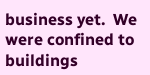business yet.  We were confined to buildings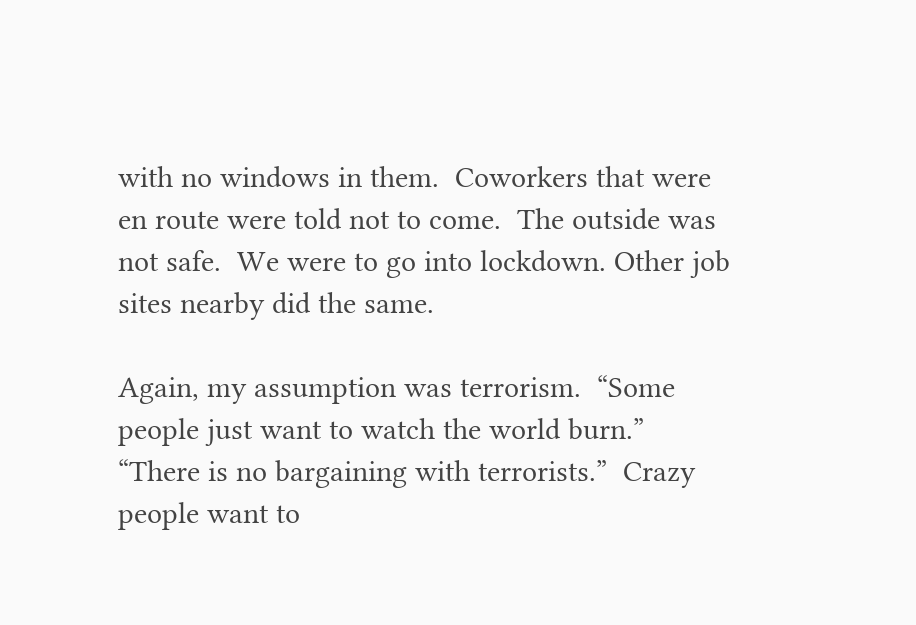with no windows in them.  Coworkers that were en route were told not to come.  The outside was not safe.  We were to go into lockdown. Other job sites nearby did the same.

Again, my assumption was terrorism.  “Some people just want to watch the world burn.”  “There is no bargaining with terrorists.”  Crazy people want to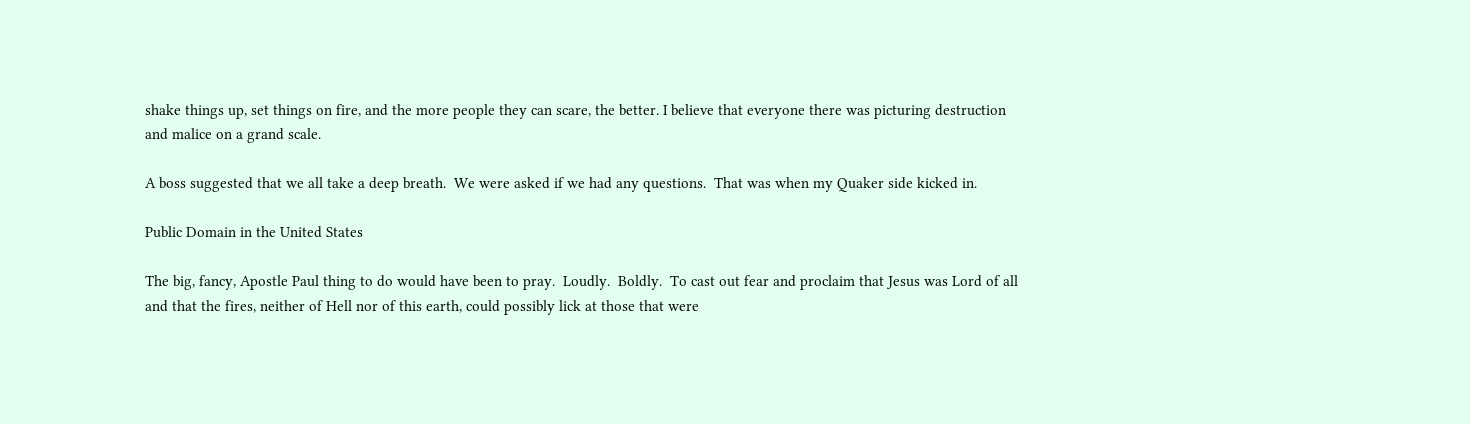shake things up, set things on fire, and the more people they can scare, the better. I believe that everyone there was picturing destruction and malice on a grand scale.

A boss suggested that we all take a deep breath.  We were asked if we had any questions.  That was when my Quaker side kicked in.

Public Domain in the United States

The big, fancy, Apostle Paul thing to do would have been to pray.  Loudly.  Boldly.  To cast out fear and proclaim that Jesus was Lord of all and that the fires, neither of Hell nor of this earth, could possibly lick at those that were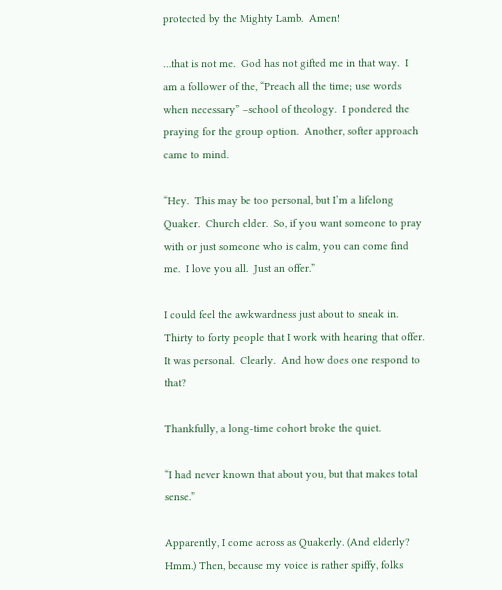protected by the Mighty Lamb.  Amen!

…that is not me.  God has not gifted me in that way.  I am a follower of the, “Preach all the time; use words when necessary” –school of theology.  I pondered the praying for the group option.  Another, softer approach came to mind.

“Hey.  This may be too personal, but I’m a lifelong Quaker.  Church elder.  So, if you want someone to pray with or just someone who is calm, you can come find me.  I love you all.  Just an offer.”

I could feel the awkwardness just about to sneak in.  Thirty to forty people that I work with hearing that offer.  It was personal.  Clearly.  And how does one respond to that?

Thankfully, a long-time cohort broke the quiet.

“I had never known that about you, but that makes total sense.”

Apparently, I come across as Quakerly. (And elderly? Hmm.) Then, because my voice is rather spiffy, folks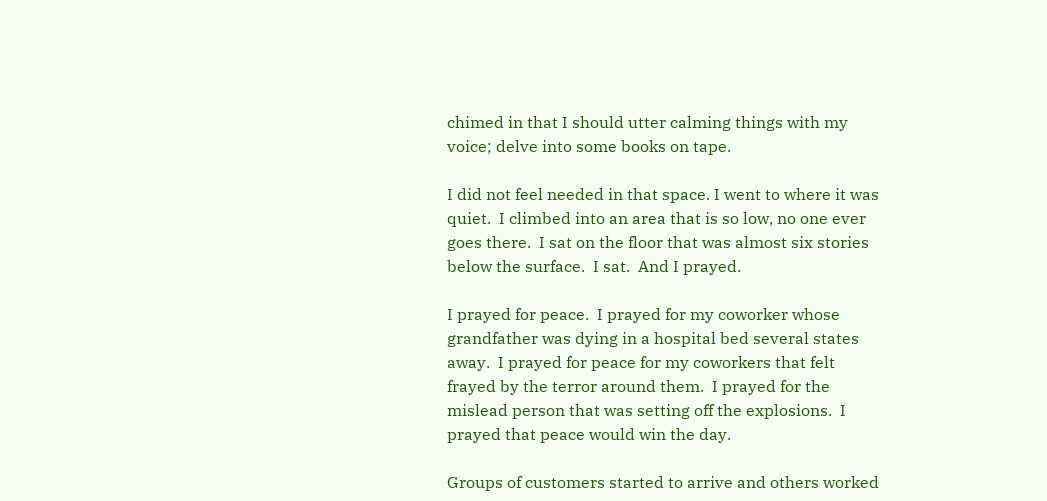chimed in that I should utter calming things with my voice; delve into some books on tape.

I did not feel needed in that space. I went to where it was quiet.  I climbed into an area that is so low, no one ever goes there.  I sat on the floor that was almost six stories below the surface.  I sat.  And I prayed.

I prayed for peace.  I prayed for my coworker whose grandfather was dying in a hospital bed several states away.  I prayed for peace for my coworkers that felt frayed by the terror around them.  I prayed for the mislead person that was setting off the explosions.  I prayed that peace would win the day.

Groups of customers started to arrive and others worked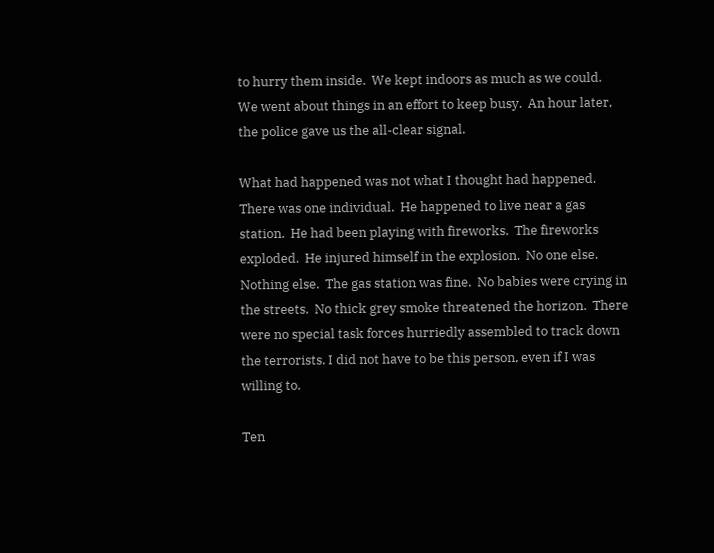to hurry them inside.  We kept indoors as much as we could.  We went about things in an effort to keep busy.  An hour later, the police gave us the all-clear signal.

What had happened was not what I thought had happened.  There was one individual.  He happened to live near a gas station.  He had been playing with fireworks.  The fireworks exploded.  He injured himself in the explosion.  No one else.  Nothing else.  The gas station was fine.  No babies were crying in the streets.  No thick grey smoke threatened the horizon.  There were no special task forces hurriedly assembled to track down the terrorists. I did not have to be this person, even if I was willing to.

Ten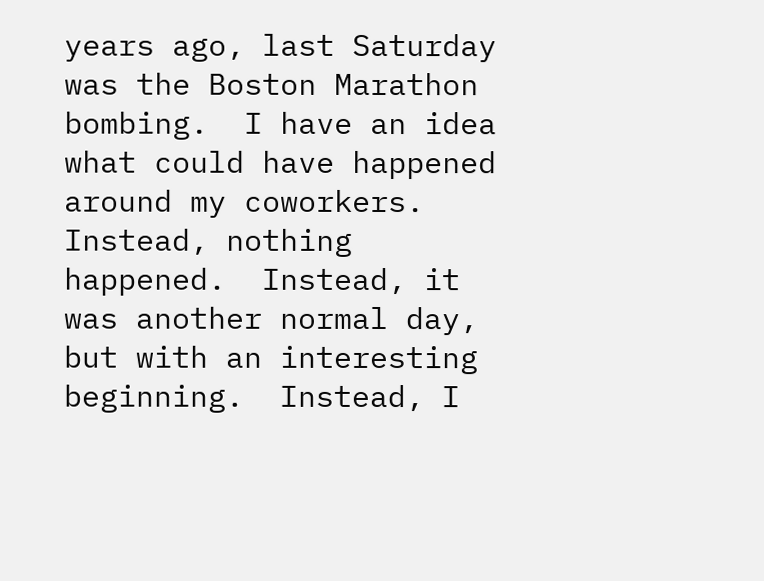years ago, last Saturday was the Boston Marathon bombing.  I have an idea what could have happened around my coworkers.  Instead, nothing happened.  Instead, it was another normal day, but with an interesting beginning.  Instead, I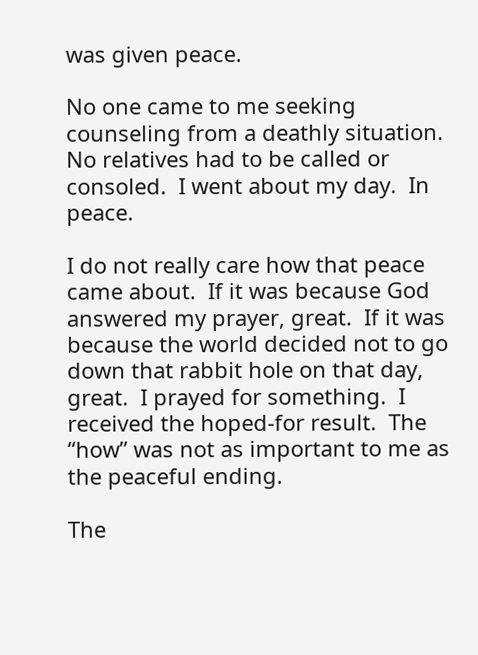was given peace.

No one came to me seeking counseling from a deathly situation.  No relatives had to be called or consoled.  I went about my day.  In peace.

I do not really care how that peace came about.  If it was because God answered my prayer, great.  If it was because the world decided not to go down that rabbit hole on that day, great.  I prayed for something.  I received the hoped-for result.  The “how” was not as important to me as the peaceful ending.

The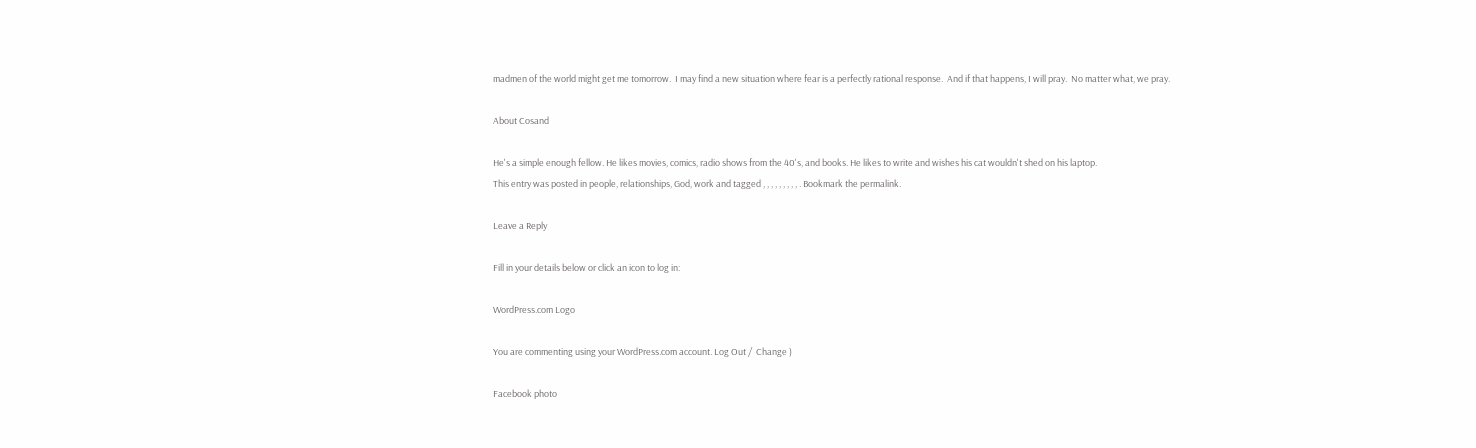madmen of the world might get me tomorrow.  I may find a new situation where fear is a perfectly rational response.  And if that happens, I will pray.  No matter what, we pray.

About Cosand

He's a simple enough fellow. He likes movies, comics, radio shows from the 40's, and books. He likes to write and wishes his cat wouldn't shed on his laptop.
This entry was posted in people, relationships, God, work and tagged , , , , , , , , , . Bookmark the permalink.

Leave a Reply

Fill in your details below or click an icon to log in:

WordPress.com Logo

You are commenting using your WordPress.com account. Log Out /  Change )

Facebook photo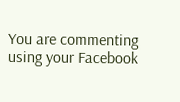You are commenting using your Facebook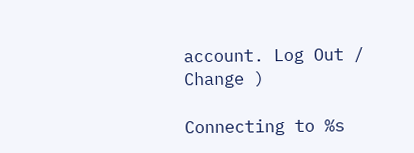account. Log Out /  Change )

Connecting to %s